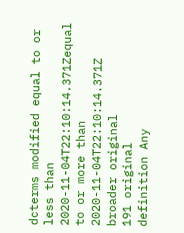dcterms modified equal to or less than 2020-11-04T22:10:14.371Zequal to or more than 2020-11-04T22:10:14.371Z
broader original
191 original
definition Any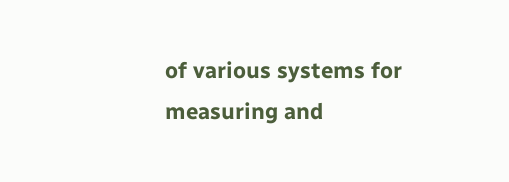of various systems for measuring and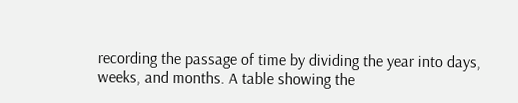recording the passage of time by dividing the year into days, weeks, and months. A table showing the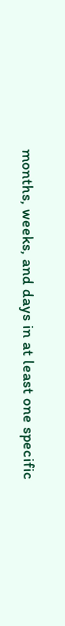months, weeks, and days in at least one specific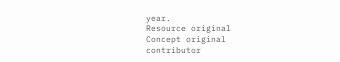year.
Resource original
Concept original
contributor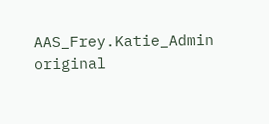AAS_Frey.Katie_Admin original